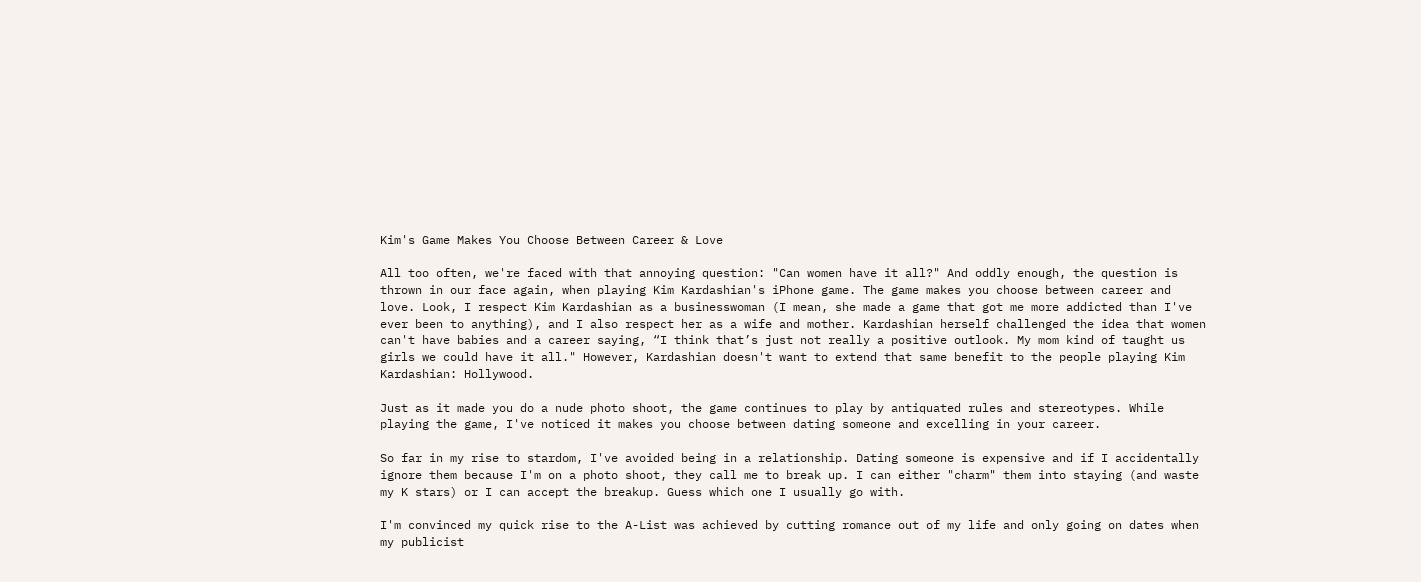Kim's Game Makes You Choose Between Career & Love

All too often, we're faced with that annoying question: "Can women have it all?" And oddly enough, the question is thrown in our face again, when playing Kim Kardashian's iPhone game. The game makes you choose between career and love. Look, I respect Kim Kardashian as a businesswoman (I mean, she made a game that got me more addicted than I've ever been to anything), and I also respect her as a wife and mother. Kardashian herself challenged the idea that women can't have babies and a career saying, “I think that’s just not really a positive outlook. My mom kind of taught us girls we could have it all." However, Kardashian doesn't want to extend that same benefit to the people playing Kim Kardashian: Hollywood.

Just as it made you do a nude photo shoot, the game continues to play by antiquated rules and stereotypes. While playing the game, I've noticed it makes you choose between dating someone and excelling in your career.

So far in my rise to stardom, I've avoided being in a relationship. Dating someone is expensive and if I accidentally ignore them because I'm on a photo shoot, they call me to break up. I can either "charm" them into staying (and waste my K stars) or I can accept the breakup. Guess which one I usually go with.

I'm convinced my quick rise to the A-List was achieved by cutting romance out of my life and only going on dates when my publicist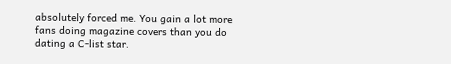absolutely forced me. You gain a lot more fans doing magazine covers than you do dating a C-list star.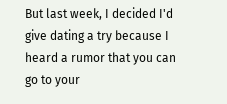But last week, I decided I'd give dating a try because I heard a rumor that you can go to your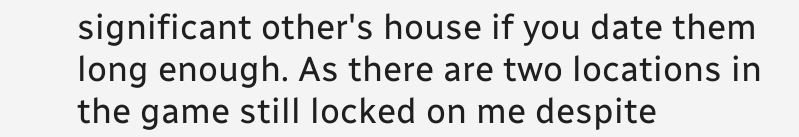significant other's house if you date them long enough. As there are two locations in the game still locked on me despite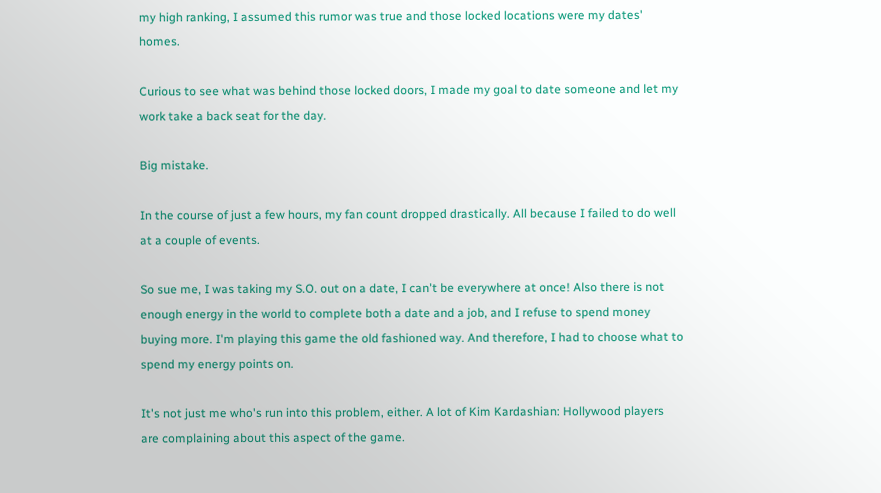my high ranking, I assumed this rumor was true and those locked locations were my dates' homes.

Curious to see what was behind those locked doors, I made my goal to date someone and let my work take a back seat for the day.

Big mistake.

In the course of just a few hours, my fan count dropped drastically. All because I failed to do well at a couple of events.

So sue me, I was taking my S.O. out on a date, I can't be everywhere at once! Also there is not enough energy in the world to complete both a date and a job, and I refuse to spend money buying more. I'm playing this game the old fashioned way. And therefore, I had to choose what to spend my energy points on.

It's not just me who's run into this problem, either. A lot of Kim Kardashian: Hollywood players are complaining about this aspect of the game.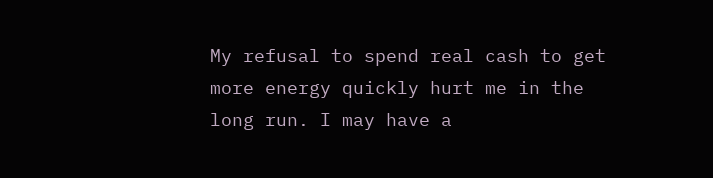My refusal to spend real cash to get more energy quickly hurt me in the long run. I may have a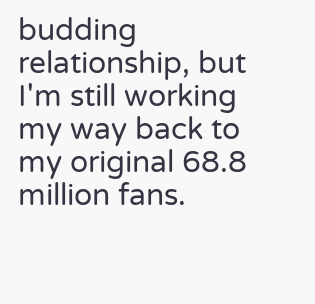budding relationship, but I'm still working my way back to my original 68.8 million fans.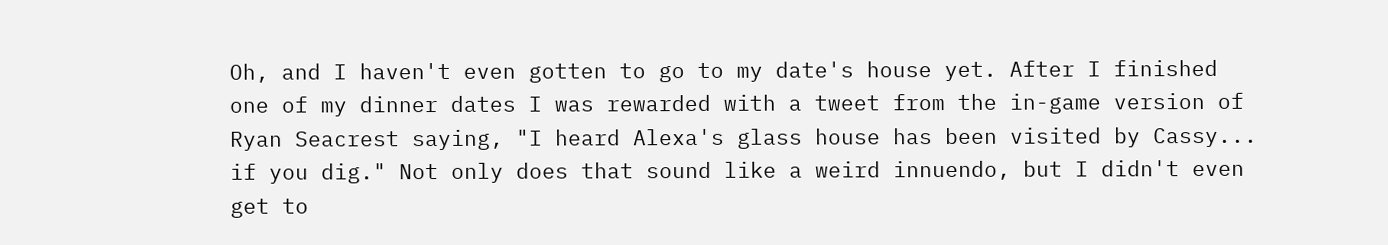Oh, and I haven't even gotten to go to my date's house yet. After I finished one of my dinner dates I was rewarded with a tweet from the in-game version of Ryan Seacrest saying, "I heard Alexa's glass house has been visited by Cassy... if you dig." Not only does that sound like a weird innuendo, but I didn't even get to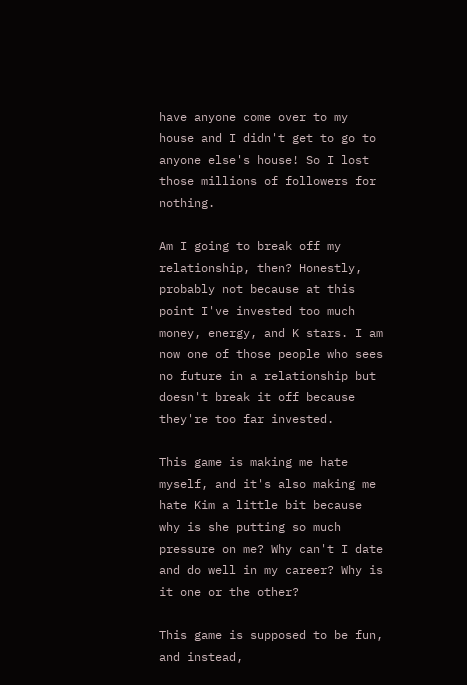have anyone come over to my house and I didn't get to go to anyone else's house! So I lost those millions of followers for nothing.

Am I going to break off my relationship, then? Honestly, probably not because at this point I've invested too much money, energy, and K stars. I am now one of those people who sees no future in a relationship but doesn't break it off because they're too far invested.

This game is making me hate myself, and it's also making me hate Kim a little bit because why is she putting so much pressure on me? Why can't I date and do well in my career? Why is it one or the other?

This game is supposed to be fun, and instead,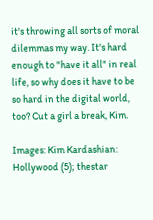it's throwing all sorts of moral dilemmas my way. It's hard enough to "have it all" in real life, so why does it have to be so hard in the digital world, too? Cut a girl a break, Kim.

Images: Kim Kardashian: Hollywood (5); thestar